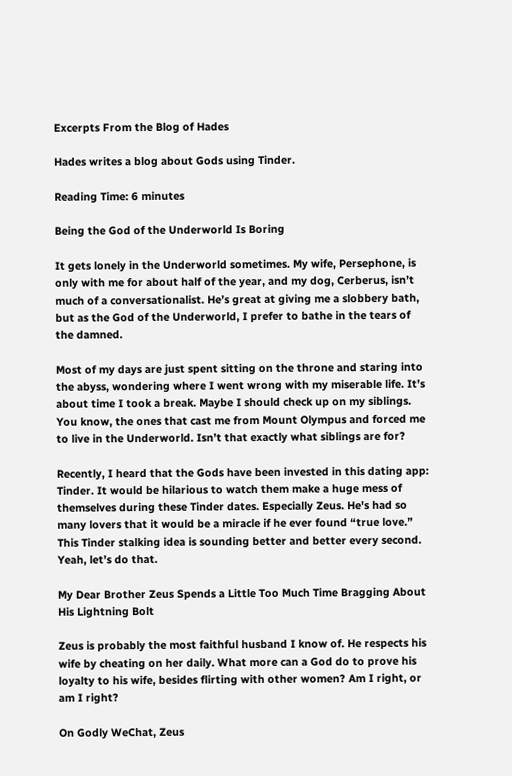Excerpts From the Blog of Hades

Hades writes a blog about Gods using Tinder.

Reading Time: 6 minutes

Being the God of the Underworld Is Boring

It gets lonely in the Underworld sometimes. My wife, Persephone, is only with me for about half of the year, and my dog, Cerberus, isn’t much of a conversationalist. He’s great at giving me a slobbery bath, but as the God of the Underworld, I prefer to bathe in the tears of the damned.

Most of my days are just spent sitting on the throne and staring into the abyss, wondering where I went wrong with my miserable life. It’s about time I took a break. Maybe I should check up on my siblings. You know, the ones that cast me from Mount Olympus and forced me to live in the Underworld. Isn’t that exactly what siblings are for?

Recently, I heard that the Gods have been invested in this dating app: Tinder. It would be hilarious to watch them make a huge mess of themselves during these Tinder dates. Especially Zeus. He's had so many lovers that it would be a miracle if he ever found “true love.” This Tinder stalking idea is sounding better and better every second. Yeah, let’s do that.

My Dear Brother Zeus Spends a Little Too Much Time Bragging About His Lightning Bolt

Zeus is probably the most faithful husband I know of. He respects his wife by cheating on her daily. What more can a God do to prove his loyalty to his wife, besides flirting with other women? Am I right, or am I right?

On Godly WeChat, Zeus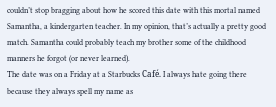couldn’t stop bragging about how he scored this date with this mortal named Samantha, a kindergarten teacher. In my opinion, that’s actually a pretty good match. Samantha could probably teach my brother some of the childhood manners he forgot (or never learned).
The date was on a Friday at a Starbucks Café. I always hate going there because they always spell my name as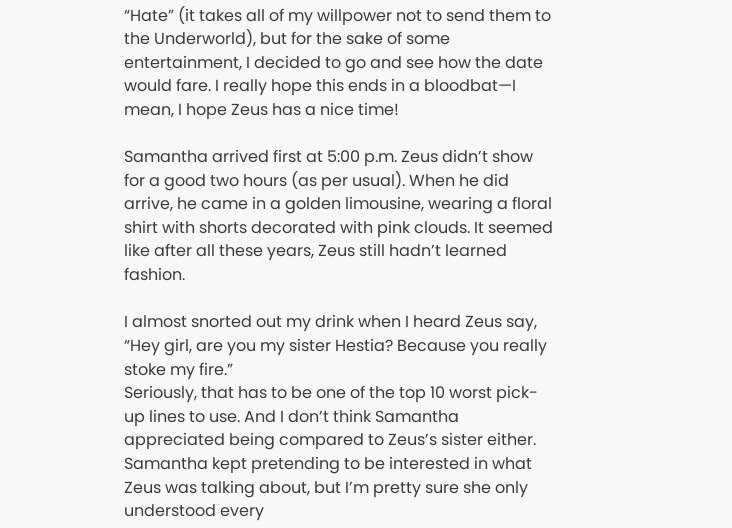“Hate” (it takes all of my willpower not to send them to the Underworld), but for the sake of some entertainment, I decided to go and see how the date would fare. I really hope this ends in a bloodbat—I mean, I hope Zeus has a nice time!

Samantha arrived first at 5:00 p.m. Zeus didn’t show for a good two hours (as per usual). When he did arrive, he came in a golden limousine, wearing a floral shirt with shorts decorated with pink clouds. It seemed like after all these years, Zeus still hadn’t learned fashion.

I almost snorted out my drink when I heard Zeus say, “Hey girl, are you my sister Hestia? Because you really stoke my fire.”
Seriously, that has to be one of the top 10 worst pick-up lines to use. And I don’t think Samantha appreciated being compared to Zeus’s sister either. Samantha kept pretending to be interested in what Zeus was talking about, but I’m pretty sure she only understood every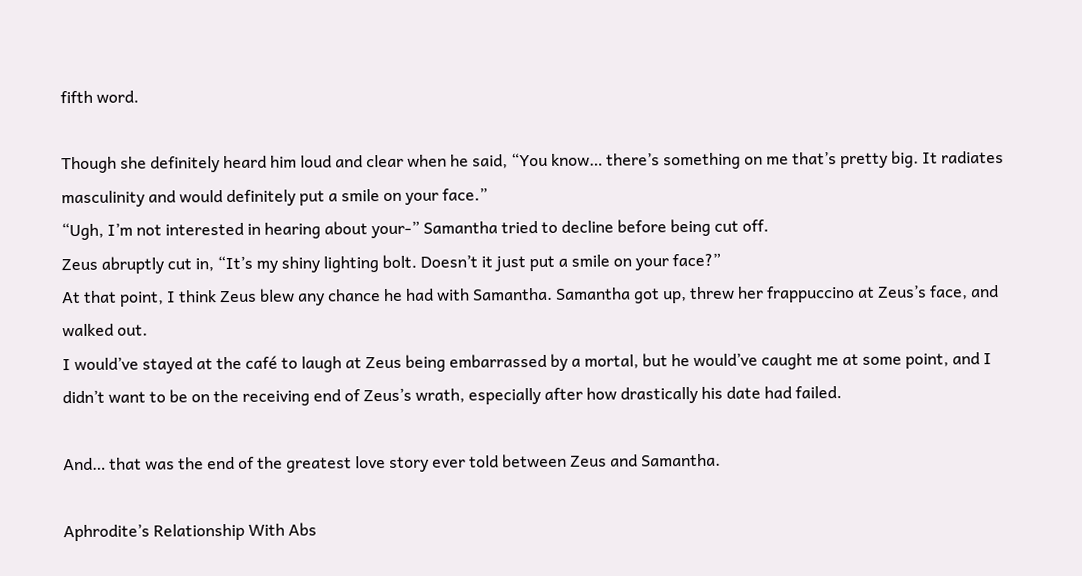fifth word.

Though she definitely heard him loud and clear when he said, “You know… there’s something on me that’s pretty big. It radiates masculinity and would definitely put a smile on your face.”
“Ugh, I’m not interested in hearing about your-” Samantha tried to decline before being cut off.
Zeus abruptly cut in, “It’s my shiny lighting bolt. Doesn’t it just put a smile on your face?”
At that point, I think Zeus blew any chance he had with Samantha. Samantha got up, threw her frappuccino at Zeus’s face, and walked out.
I would’ve stayed at the café to laugh at Zeus being embarrassed by a mortal, but he would’ve caught me at some point, and I didn’t want to be on the receiving end of Zeus’s wrath, especially after how drastically his date had failed.

And… that was the end of the greatest love story ever told between Zeus and Samantha.

Aphrodite’s Relationship With Abs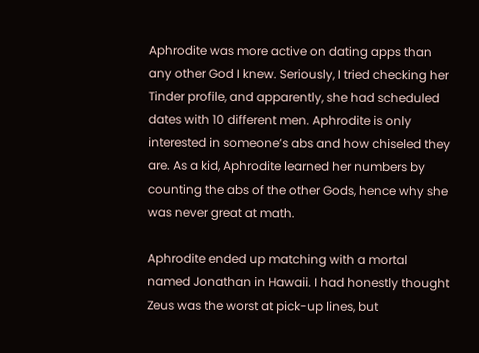Aphrodite was more active on dating apps than any other God I knew. Seriously, I tried checking her Tinder profile, and apparently, she had scheduled dates with 10 different men. Aphrodite is only interested in someone’s abs and how chiseled they are. As a kid, Aphrodite learned her numbers by counting the abs of the other Gods, hence why she was never great at math.

Aphrodite ended up matching with a mortal named Jonathan in Hawaii. I had honestly thought Zeus was the worst at pick-up lines, but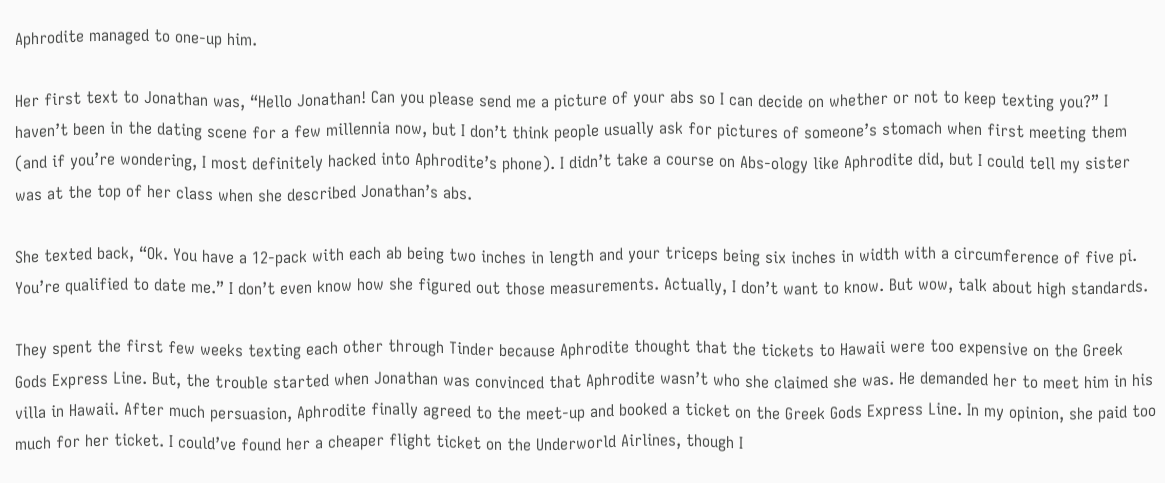Aphrodite managed to one-up him.

Her first text to Jonathan was, “Hello Jonathan! Can you please send me a picture of your abs so I can decide on whether or not to keep texting you?” I haven’t been in the dating scene for a few millennia now, but I don’t think people usually ask for pictures of someone’s stomach when first meeting them (and if you’re wondering, I most definitely hacked into Aphrodite’s phone). I didn’t take a course on Abs-ology like Aphrodite did, but I could tell my sister was at the top of her class when she described Jonathan’s abs.

She texted back, “Ok. You have a 12-pack with each ab being two inches in length and your triceps being six inches in width with a circumference of five pi. You’re qualified to date me.” I don’t even know how she figured out those measurements. Actually, I don’t want to know. But wow, talk about high standards.

They spent the first few weeks texting each other through Tinder because Aphrodite thought that the tickets to Hawaii were too expensive on the Greek Gods Express Line. But, the trouble started when Jonathan was convinced that Aphrodite wasn’t who she claimed she was. He demanded her to meet him in his villa in Hawaii. After much persuasion, Aphrodite finally agreed to the meet-up and booked a ticket on the Greek Gods Express Line. In my opinion, she paid too much for her ticket. I could’ve found her a cheaper flight ticket on the Underworld Airlines, though I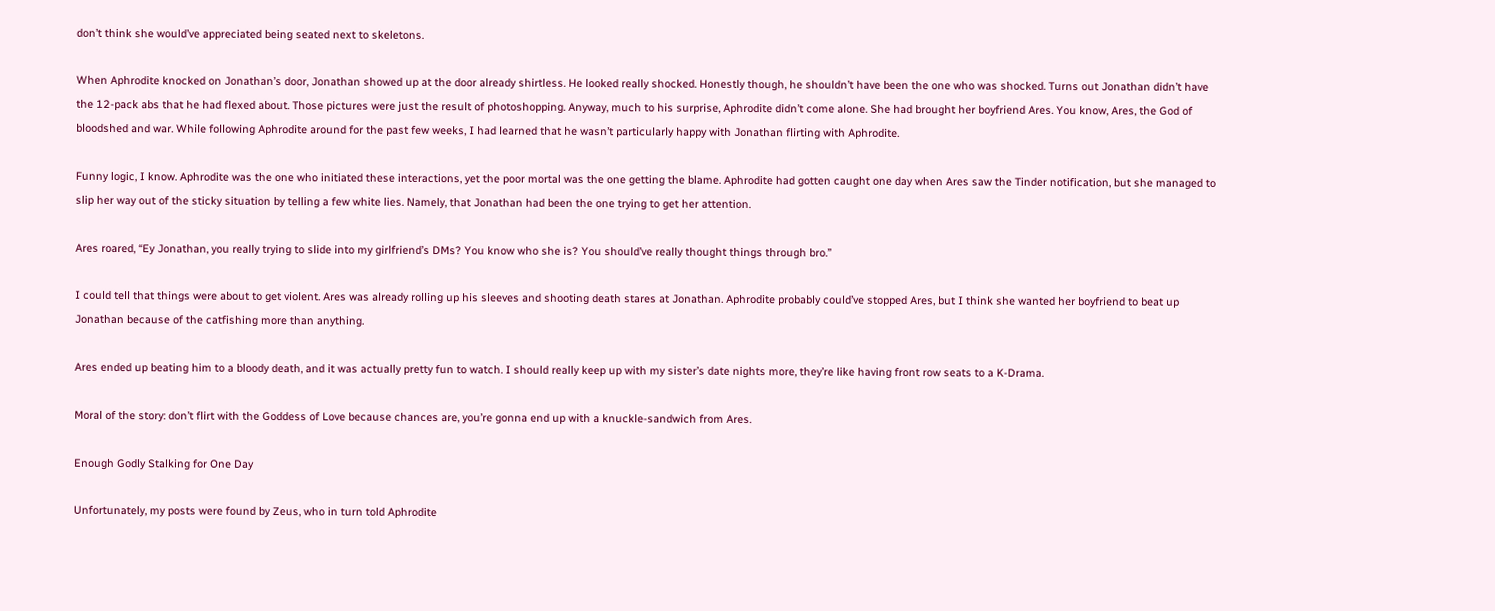don’t think she would’ve appreciated being seated next to skeletons.

When Aphrodite knocked on Jonathan’s door, Jonathan showed up at the door already shirtless. He looked really shocked. Honestly though, he shouldn’t have been the one who was shocked. Turns out Jonathan didn’t have the 12-pack abs that he had flexed about. Those pictures were just the result of photoshopping. Anyway, much to his surprise, Aphrodite didn’t come alone. She had brought her boyfriend Ares. You know, Ares, the God of bloodshed and war. While following Aphrodite around for the past few weeks, I had learned that he wasn’t particularly happy with Jonathan flirting with Aphrodite.

Funny logic, I know. Aphrodite was the one who initiated these interactions, yet the poor mortal was the one getting the blame. Aphrodite had gotten caught one day when Ares saw the Tinder notification, but she managed to slip her way out of the sticky situation by telling a few white lies. Namely, that Jonathan had been the one trying to get her attention.

Ares roared, “Ey Jonathan, you really trying to slide into my girlfriend’s DMs? You know who she is? You should’ve really thought things through bro.”

I could tell that things were about to get violent. Ares was already rolling up his sleeves and shooting death stares at Jonathan. Aphrodite probably could’ve stopped Ares, but I think she wanted her boyfriend to beat up Jonathan because of the catfishing more than anything.

Ares ended up beating him to a bloody death, and it was actually pretty fun to watch. I should really keep up with my sister’s date nights more, they’re like having front row seats to a K-Drama.

Moral of the story: don’t flirt with the Goddess of Love because chances are, you’re gonna end up with a knuckle-sandwich from Ares.

Enough Godly Stalking for One Day

Unfortunately, my posts were found by Zeus, who in turn told Aphrodite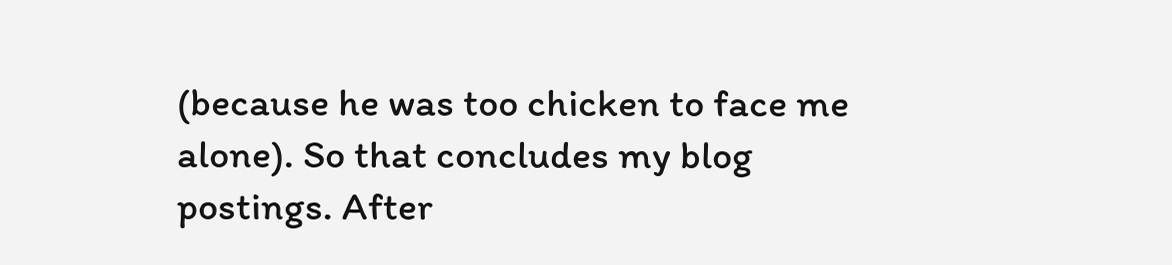(because he was too chicken to face me alone). So that concludes my blog postings. After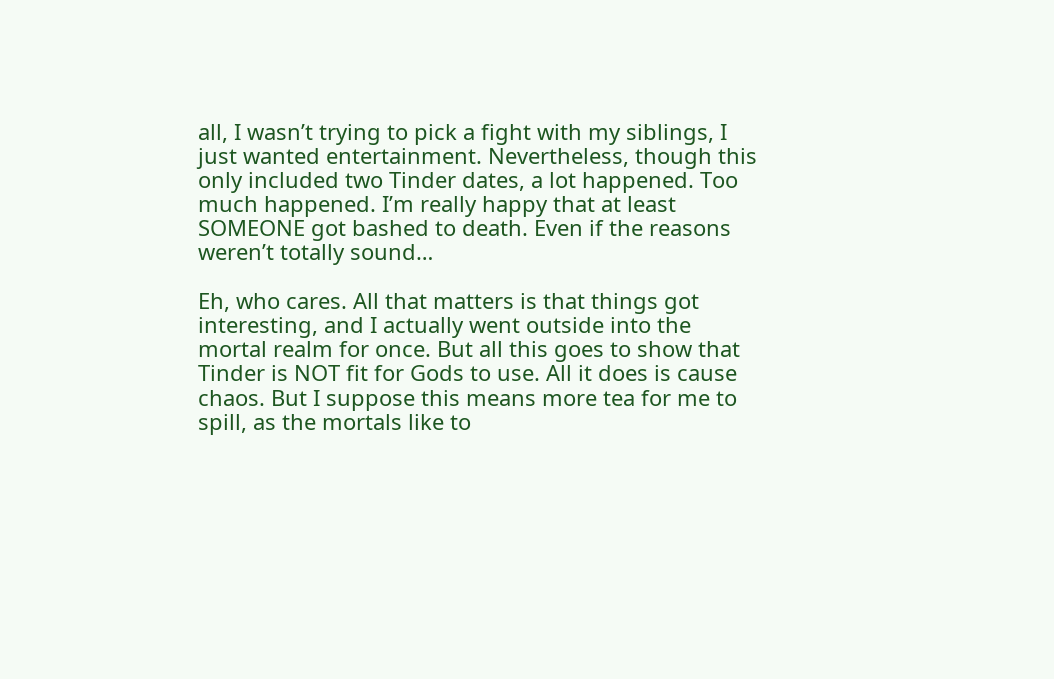all, I wasn’t trying to pick a fight with my siblings, I just wanted entertainment. Nevertheless, though this only included two Tinder dates, a lot happened. Too much happened. I’m really happy that at least SOMEONE got bashed to death. Even if the reasons weren’t totally sound…

Eh, who cares. All that matters is that things got interesting, and I actually went outside into the mortal realm for once. But all this goes to show that Tinder is NOT fit for Gods to use. All it does is cause chaos. But I suppose this means more tea for me to spill, as the mortals like to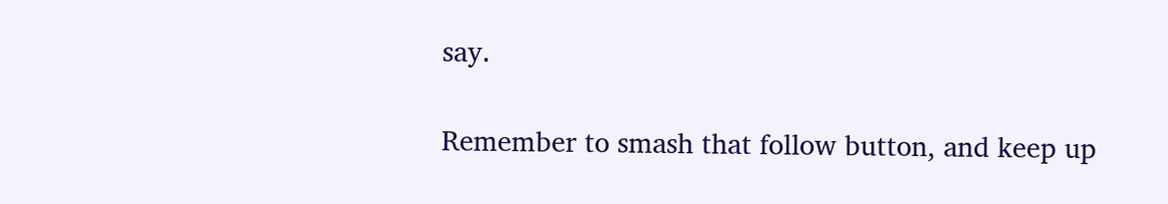say.

Remember to smash that follow button, and keep up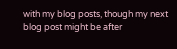with my blog posts, though my next blog post might be after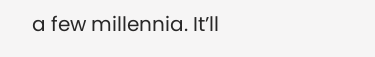a few millennia. It’ll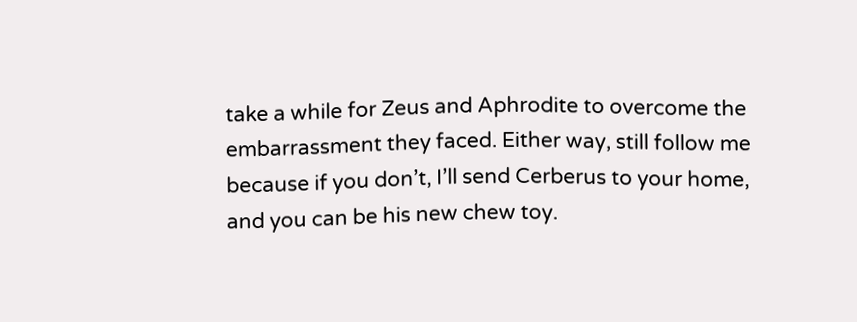take a while for Zeus and Aphrodite to overcome the embarrassment they faced. Either way, still follow me because if you don’t, I’ll send Cerberus to your home, and you can be his new chew toy.